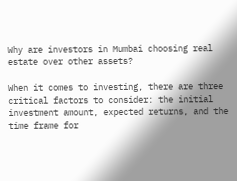Why are investors in Mumbai choosing real estate over other assets?

When it comes to investing, there are three critical factors to consider: the initial investment amount, expected returns, and the time frame for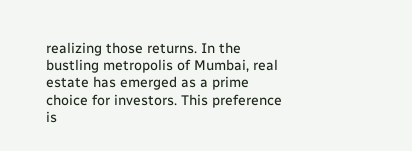realizing those returns. In the bustling metropolis of Mumbai, real estate has emerged as a prime choice for investors. This preference is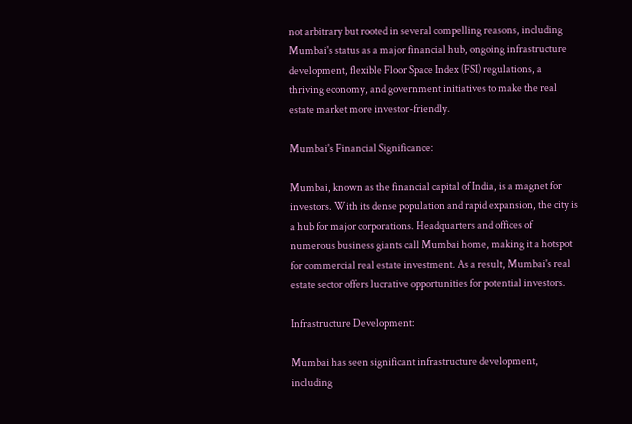not arbitrary but rooted in several compelling reasons, including Mumbai's status as a major financial hub, ongoing infrastructure development, flexible Floor Space Index (FSI) regulations, a thriving economy, and government initiatives to make the real estate market more investor-friendly.

Mumbai's Financial Significance:

Mumbai, known as the financial capital of India, is a magnet for investors. With its dense population and rapid expansion, the city is a hub for major corporations. Headquarters and offices of numerous business giants call Mumbai home, making it a hotspot for commercial real estate investment. As a result, Mumbai's real estate sector offers lucrative opportunities for potential investors.

Infrastructure Development:

Mumbai has seen significant infrastructure development, including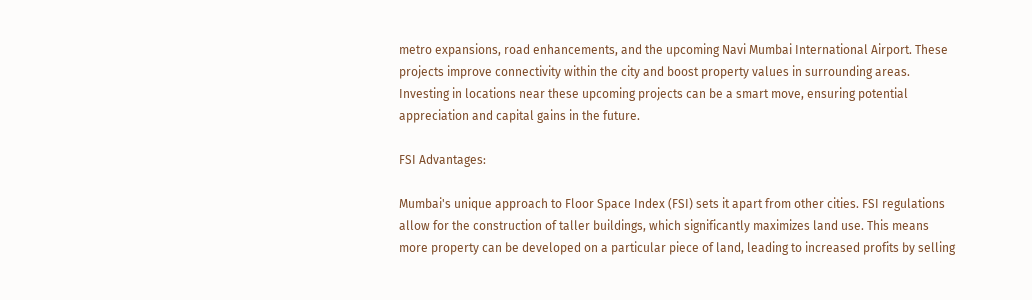metro expansions, road enhancements, and the upcoming Navi Mumbai International Airport. These projects improve connectivity within the city and boost property values in surrounding areas. Investing in locations near these upcoming projects can be a smart move, ensuring potential appreciation and capital gains in the future.

FSI Advantages:

Mumbai's unique approach to Floor Space Index (FSI) sets it apart from other cities. FSI regulations allow for the construction of taller buildings, which significantly maximizes land use. This means more property can be developed on a particular piece of land, leading to increased profits by selling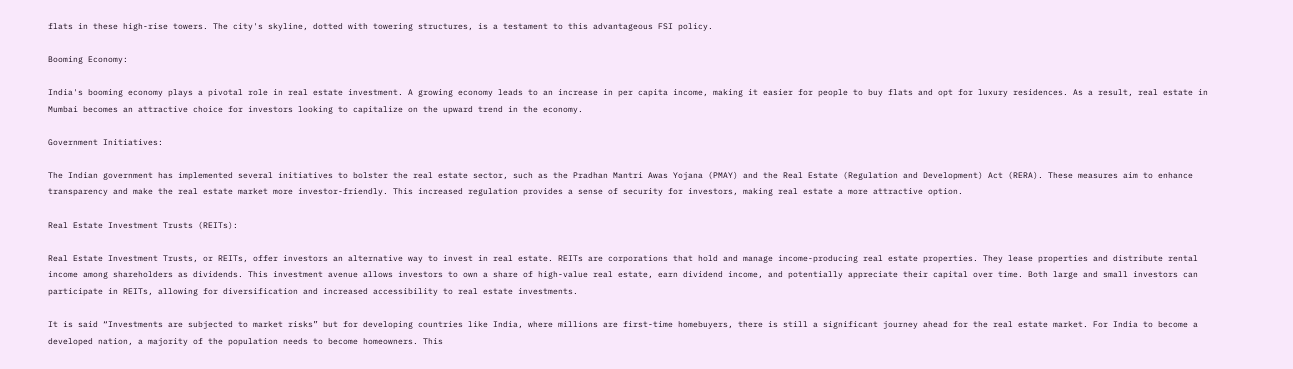flats in these high-rise towers. The city's skyline, dotted with towering structures, is a testament to this advantageous FSI policy.

Booming Economy:

India's booming economy plays a pivotal role in real estate investment. A growing economy leads to an increase in per capita income, making it easier for people to buy flats and opt for luxury residences. As a result, real estate in Mumbai becomes an attractive choice for investors looking to capitalize on the upward trend in the economy.

Government Initiatives:

The Indian government has implemented several initiatives to bolster the real estate sector, such as the Pradhan Mantri Awas Yojana (PMAY) and the Real Estate (Regulation and Development) Act (RERA). These measures aim to enhance transparency and make the real estate market more investor-friendly. This increased regulation provides a sense of security for investors, making real estate a more attractive option.

Real Estate Investment Trusts (REITs):

Real Estate Investment Trusts, or REITs, offer investors an alternative way to invest in real estate. REITs are corporations that hold and manage income-producing real estate properties. They lease properties and distribute rental income among shareholders as dividends. This investment avenue allows investors to own a share of high-value real estate, earn dividend income, and potentially appreciate their capital over time. Both large and small investors can participate in REITs, allowing for diversification and increased accessibility to real estate investments.

It is said “Investments are subjected to market risks” but for developing countries like India, where millions are first-time homebuyers, there is still a significant journey ahead for the real estate market. For India to become a developed nation, a majority of the population needs to become homeowners. This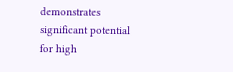demonstrates significant potential for high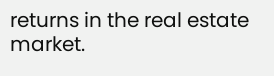returns in the real estate market.